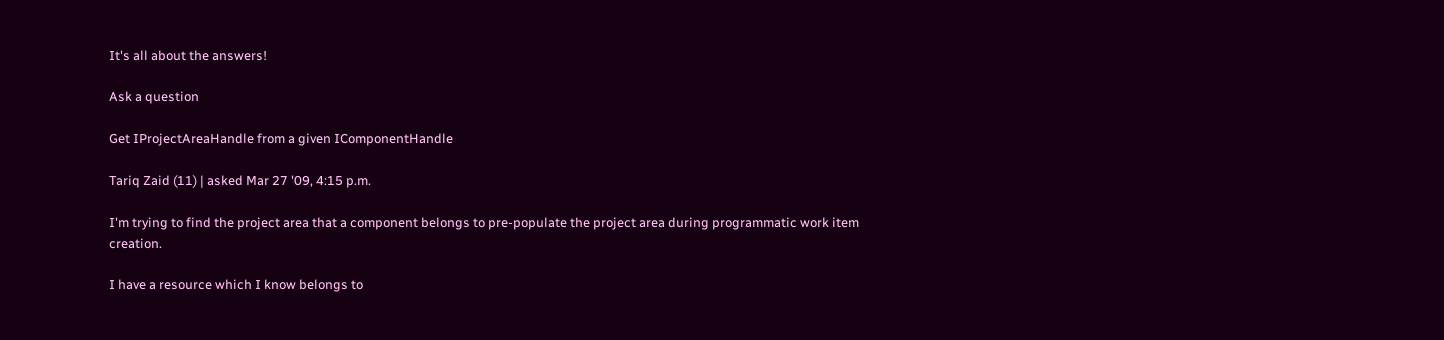It's all about the answers!

Ask a question

Get IProjectAreaHandle from a given IComponentHandle

Tariq Zaid (11) | asked Mar 27 '09, 4:15 p.m.

I'm trying to find the project area that a component belongs to pre-populate the project area during programmatic work item creation.

I have a resource which I know belongs to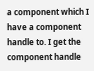a component which I have a component handle to. I get the component handle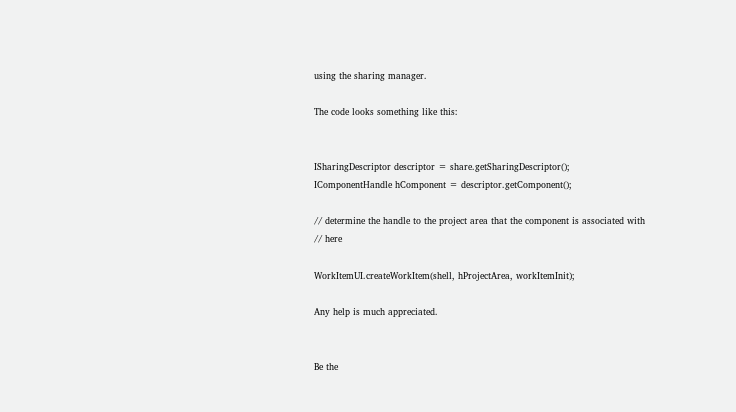using the sharing manager.

The code looks something like this:


ISharingDescriptor descriptor = share.getSharingDescriptor();
IComponentHandle hComponent = descriptor.getComponent();

// determine the handle to the project area that the component is associated with
// here

WorkItemUI.createWorkItem(shell, hProjectArea, workItemInit);

Any help is much appreciated.


Be the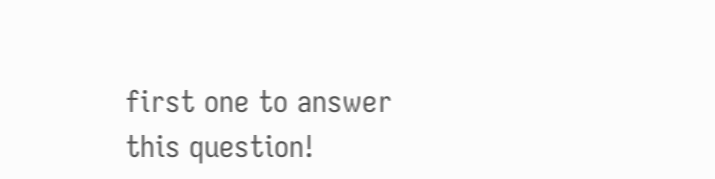first one to answer this question!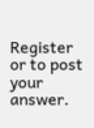Register or to post your answer.